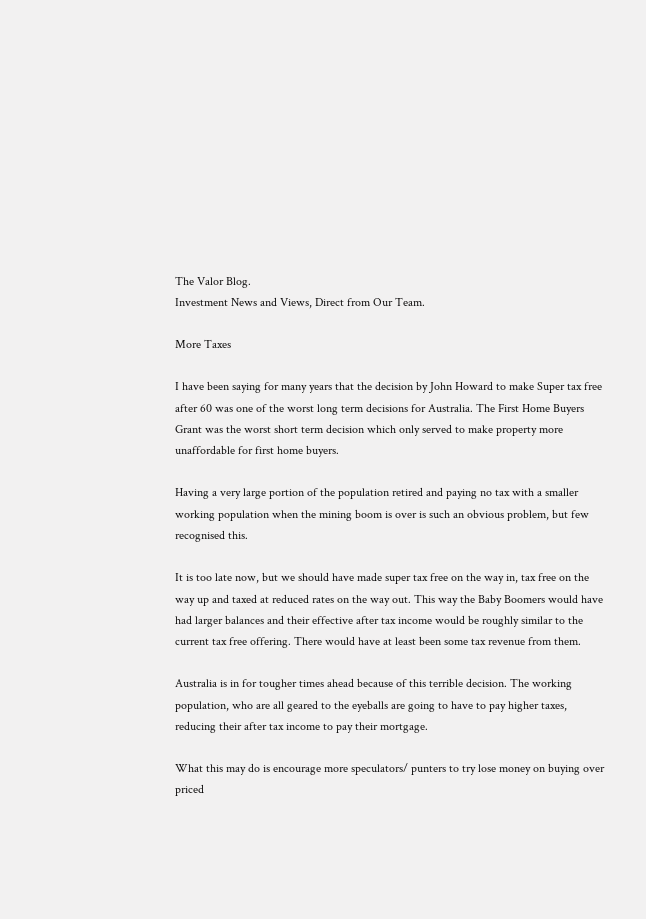The Valor Blog.
Investment News and Views, Direct from Our Team.

More Taxes

I have been saying for many years that the decision by John Howard to make Super tax free after 60 was one of the worst long term decisions for Australia. The First Home Buyers Grant was the worst short term decision which only served to make property more unaffordable for first home buyers.

Having a very large portion of the population retired and paying no tax with a smaller working population when the mining boom is over is such an obvious problem, but few recognised this.

It is too late now, but we should have made super tax free on the way in, tax free on the way up and taxed at reduced rates on the way out. This way the Baby Boomers would have had larger balances and their effective after tax income would be roughly similar to the current tax free offering. There would have at least been some tax revenue from them.

Australia is in for tougher times ahead because of this terrible decision. The working population, who are all geared to the eyeballs are going to have to pay higher taxes, reducing their after tax income to pay their mortgage.

What this may do is encourage more speculators/ punters to try lose money on buying over priced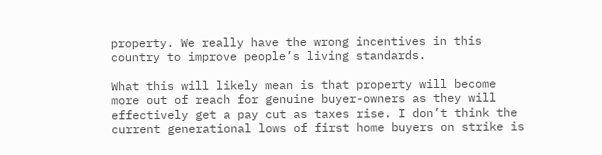property. We really have the wrong incentives in this country to improve people’s living standards.

What this will likely mean is that property will become more out of reach for genuine buyer-owners as they will effectively get a pay cut as taxes rise. I don’t think the current generational lows of first home buyers on strike is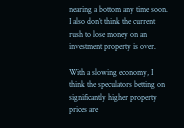nearing a bottom any time soon. I also don’t think the current rush to lose money on an investment property is over.

With a slowing economy, I think the speculators betting on significantly higher property prices are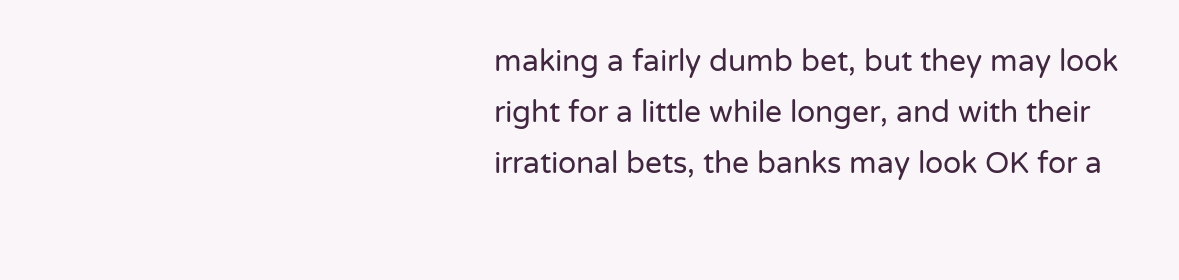making a fairly dumb bet, but they may look right for a little while longer, and with their irrational bets, the banks may look OK for a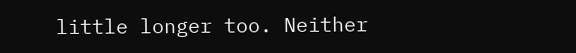little longer too. Neither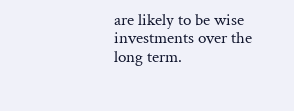are likely to be wise investments over the long term.